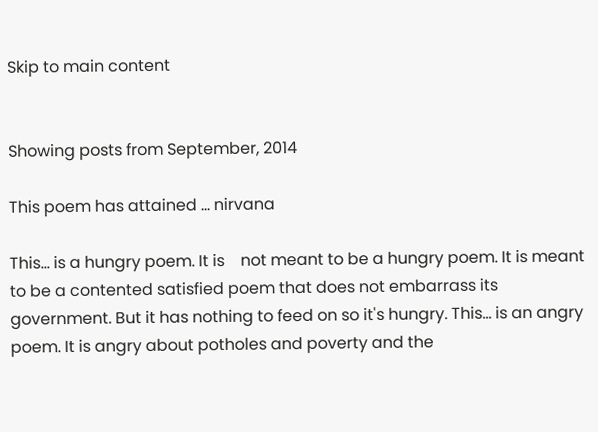Skip to main content


Showing posts from September, 2014

This poem has attained ... nirvana

This... is a hungry poem. It is    not meant to be a hungry poem. It is meant to be a contented satisfied poem that does not embarrass its government. But it has nothing to feed on so it's hungry. This... is an angry poem. It is angry about potholes and poverty and the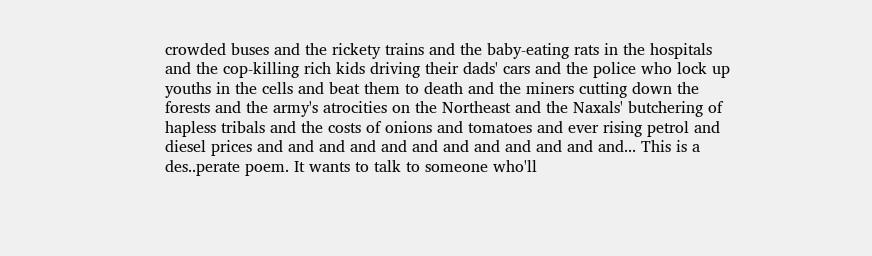crowded buses and the rickety trains and the baby-eating rats in the hospitals and the cop-killing rich kids driving their dads' cars and the police who lock up youths in the cells and beat them to death and the miners cutting down the forests and the army's atrocities on the Northeast and the Naxals' butchering of hapless tribals and the costs of onions and tomatoes and ever rising petrol and diesel prices and and and and and and and and and and and and... This is a des..perate poem. It wants to talk to someone who'll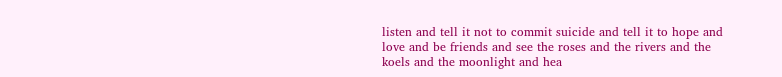listen and tell it not to commit suicide and tell it to hope and love and be friends and see the roses and the rivers and the koels and the moonlight and hea